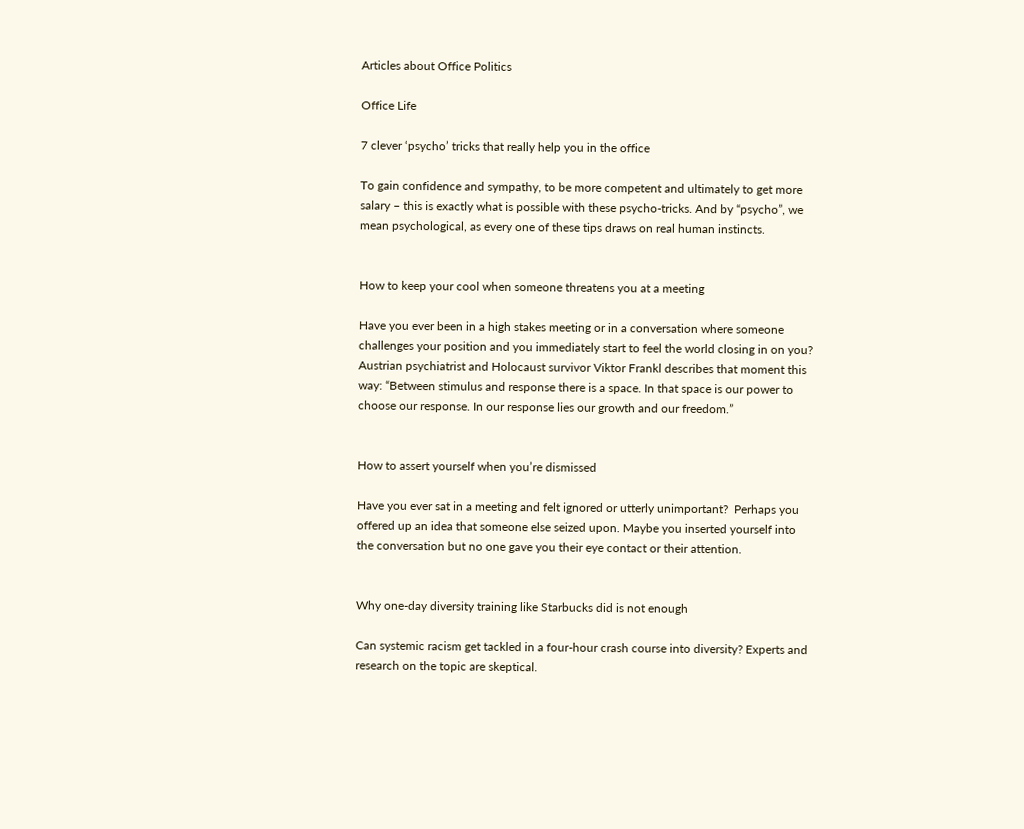Articles about Office Politics

Office Life

7 clever ‘psycho’ tricks that really help you in the office

To gain confidence and sympathy, to be more competent and ultimately to get more salary – this is exactly what is possible with these psycho-tricks. And by “psycho”, we mean psychological, as every one of these tips draws on real human instincts.


How to keep your cool when someone threatens you at a meeting

Have you ever been in a high stakes meeting or in a conversation where someone challenges your position and you immediately start to feel the world closing in on you? Austrian psychiatrist and Holocaust survivor Viktor Frankl describes that moment this way: “Between stimulus and response there is a space. In that space is our power to choose our response. In our response lies our growth and our freedom.”


How to assert yourself when you’re dismissed

Have you ever sat in a meeting and felt ignored or utterly unimportant?  Perhaps you offered up an idea that someone else seized upon. Maybe you inserted yourself into the conversation but no one gave you their eye contact or their attention.


Why one-day diversity training like Starbucks did is not enough

Can systemic racism get tackled in a four-hour crash course into diversity? Experts and research on the topic are skeptical.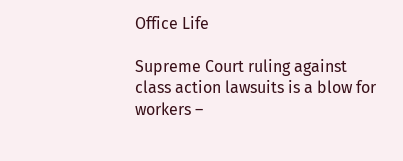Office Life

Supreme Court ruling against class action lawsuits is a blow for workers –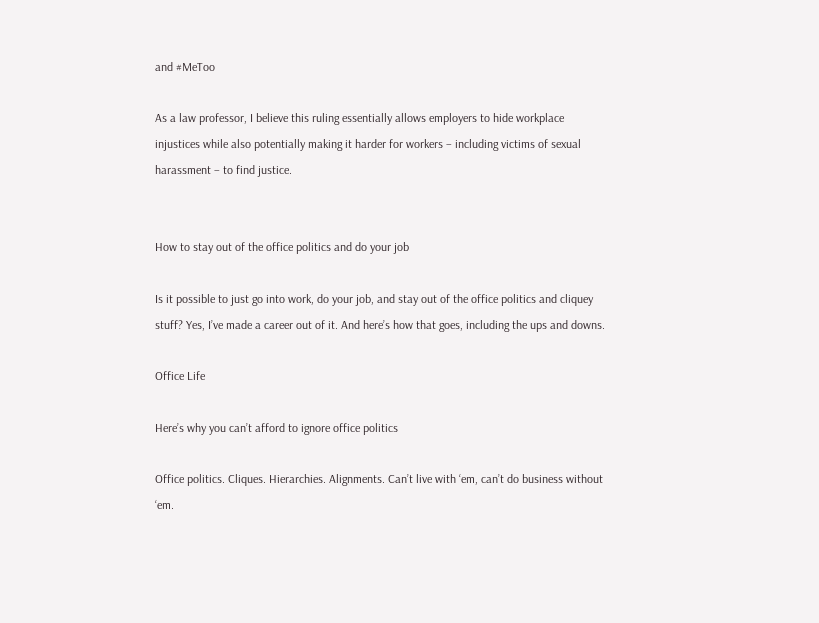and #MeToo

As a law professor, I believe this ruling essentially allows employers to hide workplace injustices while also potentially making it harder for workers – including victims of sexual harassment – to find justice.


How to stay out of the office politics and do your job

Is it possible to just go into work, do your job, and stay out of the office politics and cliquey stuff? Yes, I’ve made a career out of it. And here’s how that goes, including the ups and downs.

Office Life

Here’s why you can’t afford to ignore office politics

Office politics. Cliques. Hierarchies. Alignments. Can’t live with ‘em, can’t do business without ‘em.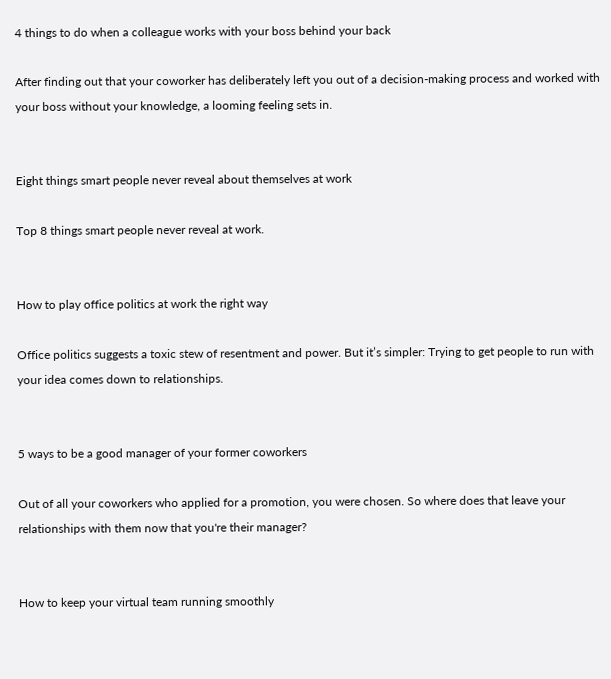4 things to do when a colleague works with your boss behind your back

After finding out that your coworker has deliberately left you out of a decision-making process and worked with your boss without your knowledge, a looming feeling sets in.


Eight things smart people never reveal about themselves at work

Top 8 things smart people never reveal at work.


How to play office politics at work the right way

Office politics suggests a toxic stew of resentment and power. But it’s simpler: Trying to get people to run with your idea comes down to relationships.


5 ways to be a good manager of your former coworkers

Out of all your coworkers who applied for a promotion, you were chosen. So where does that leave your relationships with them now that you're their manager?


How to keep your virtual team running smoothly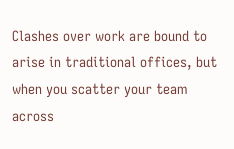Clashes over work are bound to arise in traditional offices, but when you scatter your team across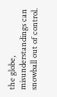the globe, misunderstandings can snowball out of control.